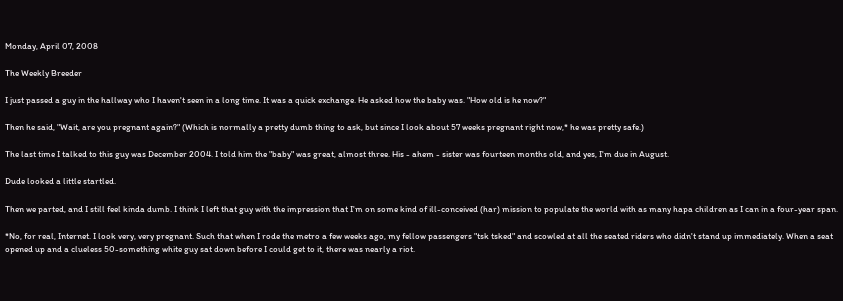Monday, April 07, 2008

The Weekly Breeder

I just passed a guy in the hallway who I haven't seen in a long time. It was a quick exchange. He asked how the baby was. "How old is he now?"

Then he said, "Wait, are you pregnant again?" (Which is normally a pretty dumb thing to ask, but since I look about 57 weeks pregnant right now,* he was pretty safe.)

The last time I talked to this guy was December 2004. I told him the "baby" was great, almost three. His - ahem - sister was fourteen months old, and yes, I'm due in August.

Dude looked a little startled.

Then we parted, and I still feel kinda dumb. I think I left that guy with the impression that I'm on some kind of ill-conceived (har) mission to populate the world with as many hapa children as I can in a four-year span.

*No, for real, Internet. I look very, very pregnant. Such that when I rode the metro a few weeks ago, my fellow passengers "tsk tsked" and scowled at all the seated riders who didn't stand up immediately. When a seat opened up and a clueless 50-something white guy sat down before I could get to it, there was nearly a riot.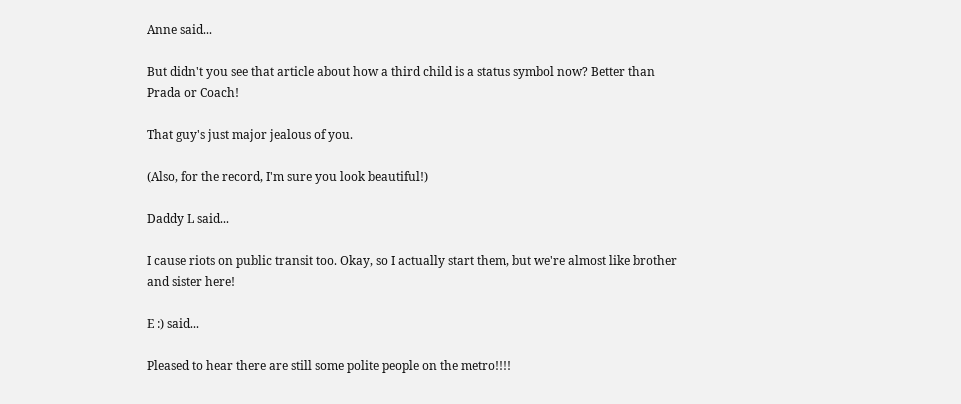Anne said...

But didn't you see that article about how a third child is a status symbol now? Better than Prada or Coach!

That guy's just major jealous of you.

(Also, for the record, I'm sure you look beautiful!)

Daddy L said...

I cause riots on public transit too. Okay, so I actually start them, but we're almost like brother and sister here!

E :) said...

Pleased to hear there are still some polite people on the metro!!!!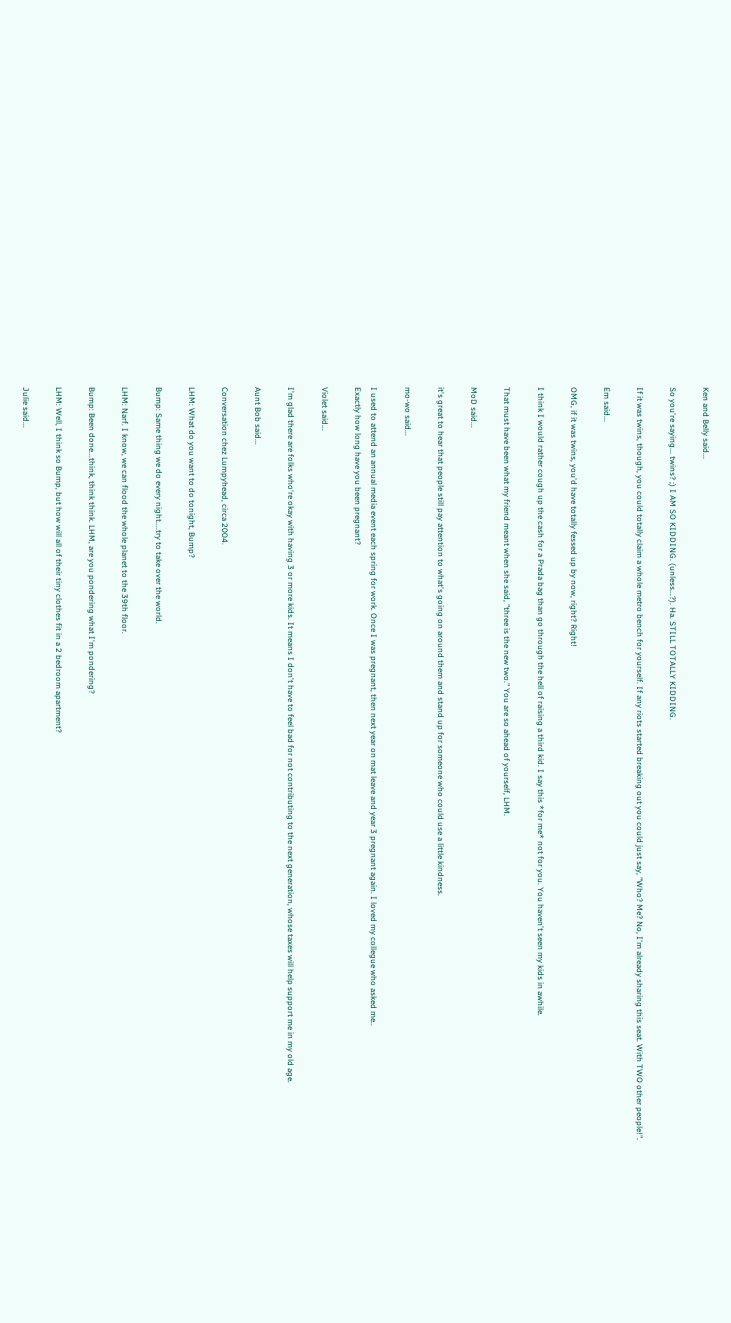Ken and Belly said...

So you're saying... twins? ;) I AM SO KIDDING. (unless...?). Ha. STILL TOTALLY KIDDING.

If it was twins, though, you could totally claim a whole metro bench for yourself. If any riots started breaking out you could just say, "Who? Me? No, I'm already sharing this seat. With TWO other people!".

Em said...

OMG, if it was twins, you'd have totally fessed up by now, right? Right!

I think I would rather cough up the cash for a Prada bag than go through the hell of raising a third kid. I say this *for me* not for you. You haven't seen my kids in awhile.

That must have been what my friend meant when she said, "three is the new two." You are so ahead of yourself, LHM.

MoD said...

it's great to hear that people still pay attention to what's going on around them and stand up for someone who could use a little kindness.

mo-wo said...

I used to attend an annual media event each spring for work. Once I was pregnant, then next year on mat leave and year 3 pregnant again. I loved my collegue who asked me..
Exactly how long have you been pregnant?

Violet said...

I'm glad there are folks who're okay with having 3 or more kids. It means I don't have to feel bad for not contributing to the next generation, whose taxes will help support me in my old age.

Aunt Bob said...

Conversation chez Lumpyhead, circa 2004.

LHM: What do you want to do tonight, Bump?

Bump: Same thing we do every night....try to take over the world.

LHM: Narf. I know, we can flood the whole planet to the 39th floor.

Bump: Been done...think, think think. LHM, are you pondering what I'm pondering?

LHM: Well, I think so Bump, but how will all of their tiny clothes fit in a 2 bedroom apartment?

Julie said...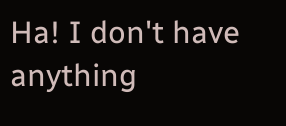Ha! I don't have anything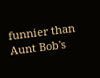funnier than Aunt Bob's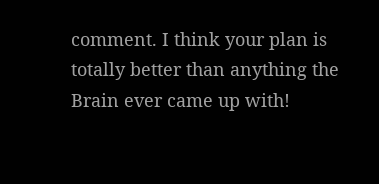comment. I think your plan is totally better than anything the Brain ever came up with!